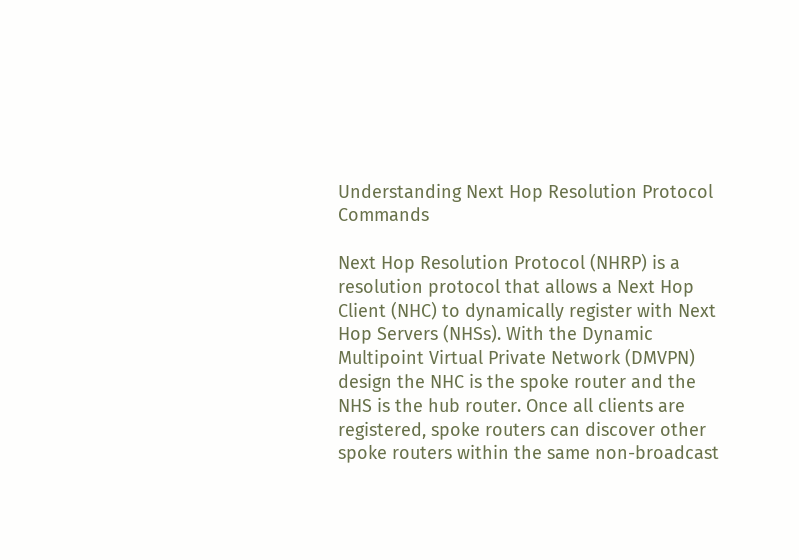Understanding Next Hop Resolution Protocol Commands

Next Hop Resolution Protocol (NHRP) is a resolution protocol that allows a Next Hop Client (NHC) to dynamically register with Next Hop Servers (NHSs). With the Dynamic Multipoint Virtual Private Network (DMVPN) design the NHC is the spoke router and the NHS is the hub router. Once all clients are registered, spoke routers can discover other spoke routers within the same non-broadcast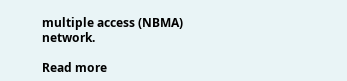multiple access (NBMA) network.

Read more